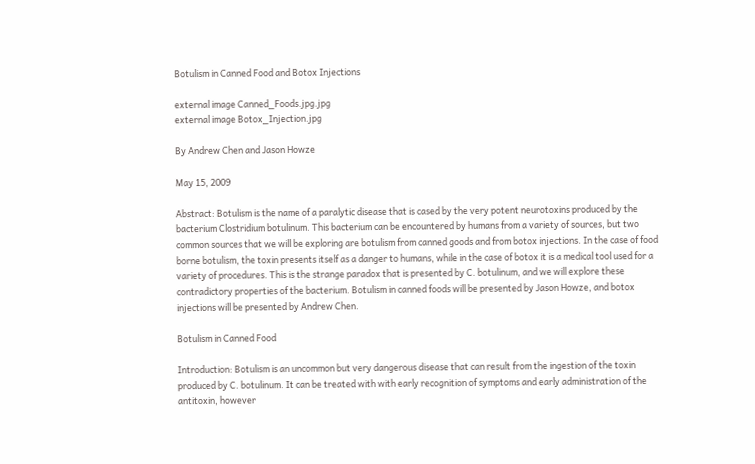Botulism in Canned Food and Botox Injections

external image Canned_Foods.jpg.jpg
external image Botox_Injection.jpg

By Andrew Chen and Jason Howze

May 15, 2009

Abstract: Botulism is the name of a paralytic disease that is cased by the very potent neurotoxins produced by the bacterium Clostridium botulinum. This bacterium can be encountered by humans from a variety of sources, but two common sources that we will be exploring are botulism from canned goods and from botox injections. In the case of food borne botulism, the toxin presents itself as a danger to humans, while in the case of botox it is a medical tool used for a variety of procedures. This is the strange paradox that is presented by C. botulinum, and we will explore these contradictory properties of the bacterium. Botulism in canned foods will be presented by Jason Howze, and botox injections will be presented by Andrew Chen.

Botulism in Canned Food

Introduction: Botulism is an uncommon but very dangerous disease that can result from the ingestion of the toxin produced by C. botulinum. It can be treated with with early recognition of symptoms and early administration of the antitoxin, however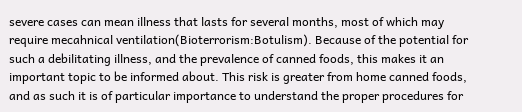severe cases can mean illness that lasts for several months, most of which may require mecahnical ventilation(Bioterrorism:Botulism). Because of the potential for such a debilitating illness, and the prevalence of canned foods, this makes it an important topic to be informed about. This risk is greater from home canned foods, and as such it is of particular importance to understand the proper procedures for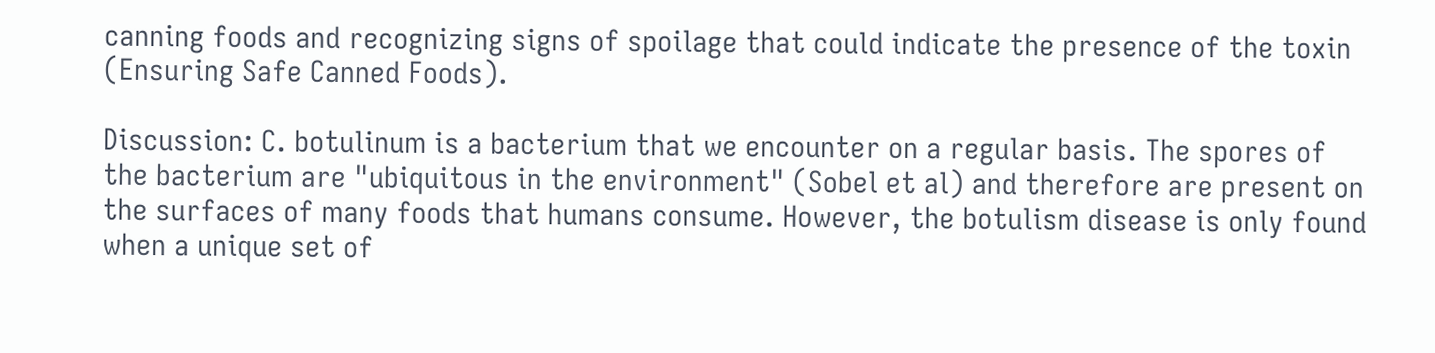canning foods and recognizing signs of spoilage that could indicate the presence of the toxin (Ensuring Safe Canned Foods).

Discussion: C. botulinum is a bacterium that we encounter on a regular basis. The spores of the bacterium are "ubiquitous in the environment" (Sobel et al) and therefore are present on the surfaces of many foods that humans consume. However, the botulism disease is only found when a unique set of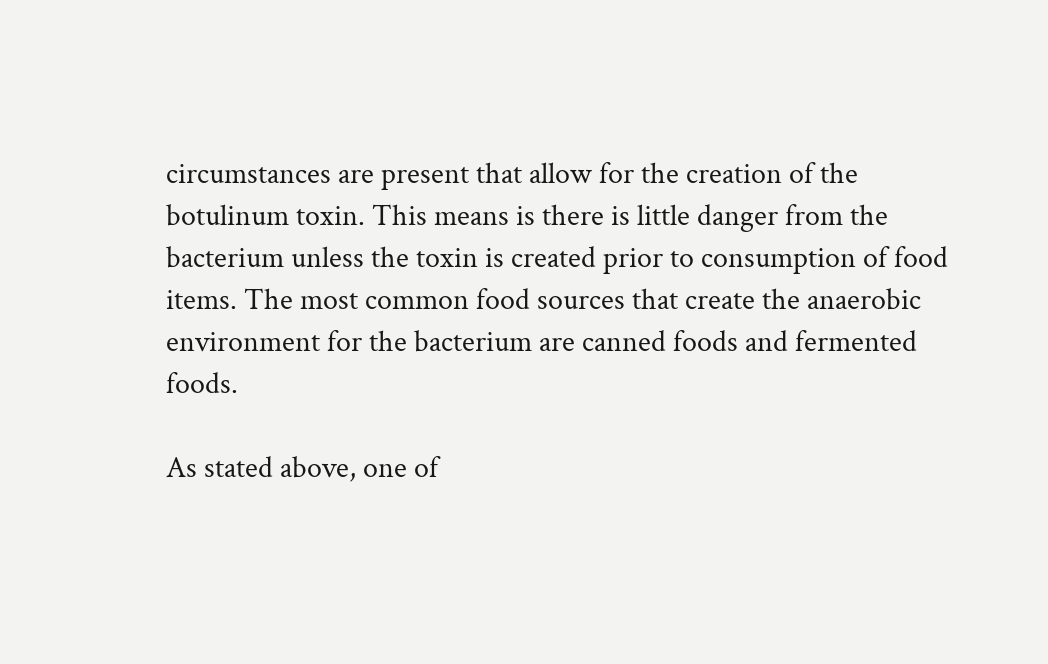circumstances are present that allow for the creation of the botulinum toxin. This means is there is little danger from the bacterium unless the toxin is created prior to consumption of food items. The most common food sources that create the anaerobic environment for the bacterium are canned foods and fermented foods.

As stated above, one of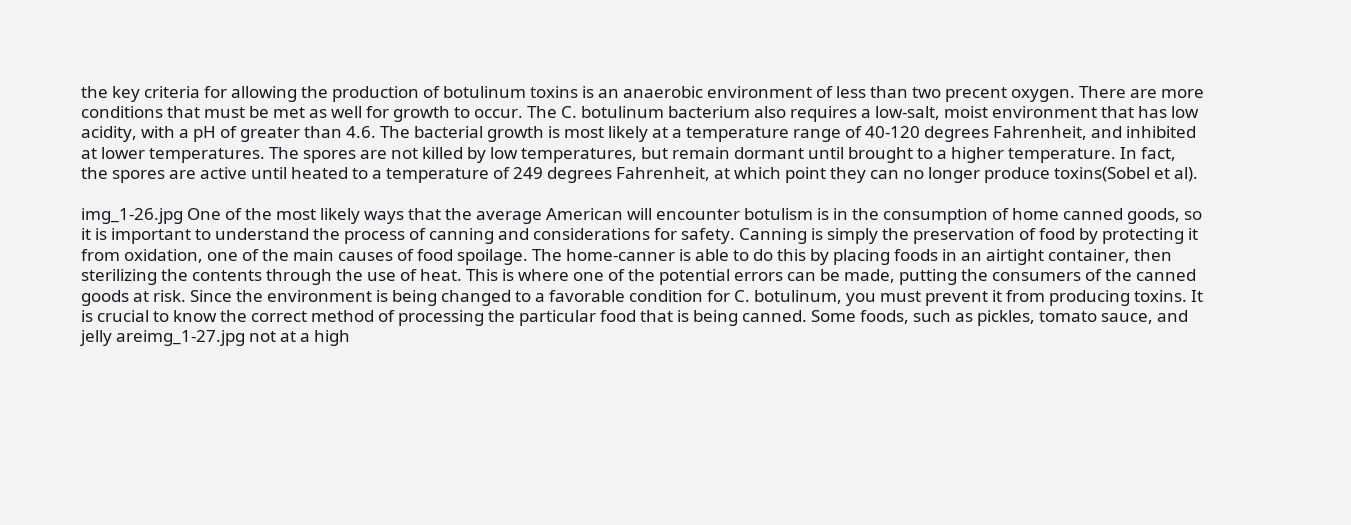the key criteria for allowing the production of botulinum toxins is an anaerobic environment of less than two precent oxygen. There are more conditions that must be met as well for growth to occur. The C. botulinum bacterium also requires a low-salt, moist environment that has low acidity, with a pH of greater than 4.6. The bacterial growth is most likely at a temperature range of 40-120 degrees Fahrenheit, and inhibited at lower temperatures. The spores are not killed by low temperatures, but remain dormant until brought to a higher temperature. In fact, the spores are active until heated to a temperature of 249 degrees Fahrenheit, at which point they can no longer produce toxins(Sobel et al).

img_1-26.jpg One of the most likely ways that the average American will encounter botulism is in the consumption of home canned goods, so it is important to understand the process of canning and considerations for safety. Canning is simply the preservation of food by protecting it from oxidation, one of the main causes of food spoilage. The home-canner is able to do this by placing foods in an airtight container, then sterilizing the contents through the use of heat. This is where one of the potential errors can be made, putting the consumers of the canned goods at risk. Since the environment is being changed to a favorable condition for C. botulinum, you must prevent it from producing toxins. It is crucial to know the correct method of processing the particular food that is being canned. Some foods, such as pickles, tomato sauce, and jelly areimg_1-27.jpg not at a high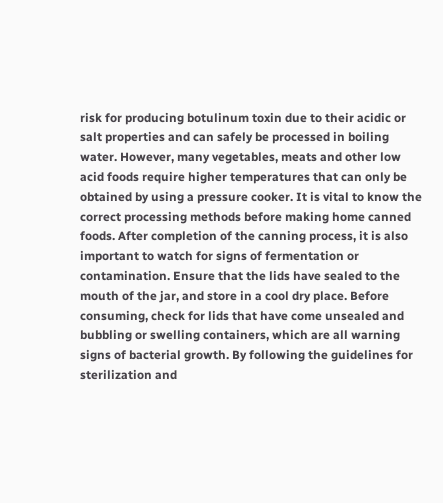risk for producing botulinum toxin due to their acidic or salt properties and can safely be processed in boiling water. However, many vegetables, meats and other low acid foods require higher temperatures that can only be obtained by using a pressure cooker. It is vital to know the correct processing methods before making home canned foods. After completion of the canning process, it is also important to watch for signs of fermentation or contamination. Ensure that the lids have sealed to the mouth of the jar, and store in a cool dry place. Before consuming, check for lids that have come unsealed and bubbling or swelling containers, which are all warning signs of bacterial growth. By following the guidelines for sterilization and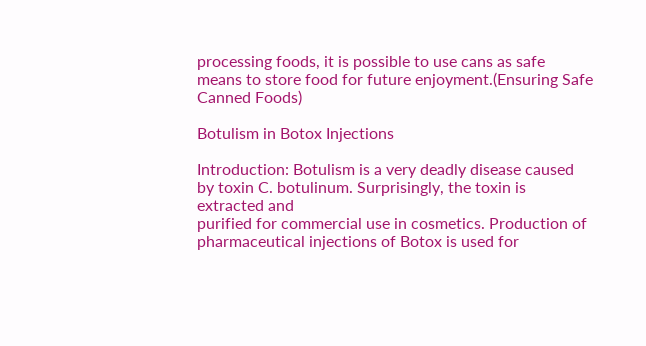processing foods, it is possible to use cans as safe means to store food for future enjoyment.(Ensuring Safe Canned Foods)

Botulism in Botox Injections

Introduction: Botulism is a very deadly disease caused by toxin C. botulinum. Surprisingly, the toxin is extracted and
purified for commercial use in cosmetics. Production of pharmaceutical injections of Botox is used for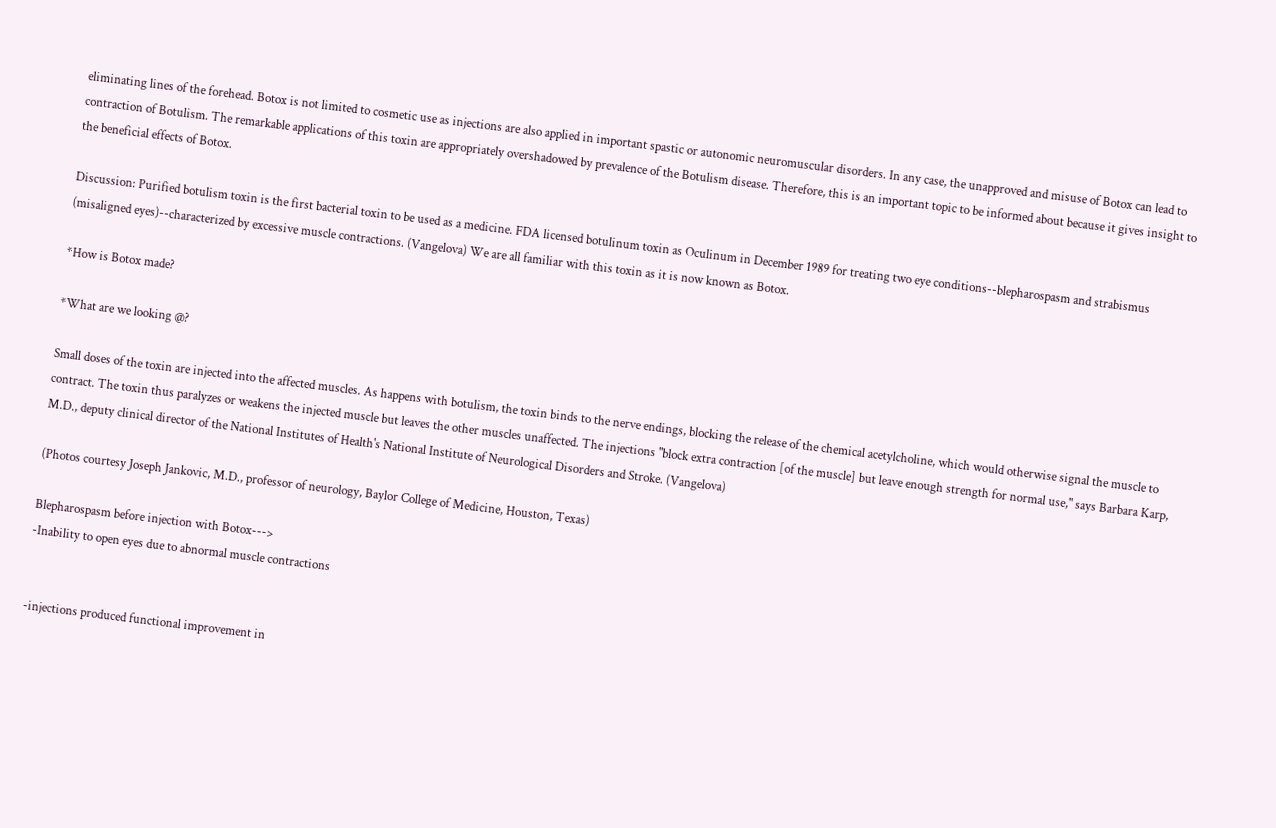eliminating lines of the forehead. Botox is not limited to cosmetic use as injections are also applied in important spastic or autonomic neuromuscular disorders. In any case, the unapproved and misuse of Botox can lead to contraction of Botulism. The remarkable applications of this toxin are appropriately overshadowed by prevalence of the Botulism disease. Therefore, this is an important topic to be informed about because it gives insight to the beneficial effects of Botox.

Discussion: Purified botulism toxin is the first bacterial toxin to be used as a medicine. FDA licensed botulinum toxin as Oculinum in December 1989 for treating two eye conditions--blepharospasm and strabismus (misaligned eyes)--characterized by excessive muscle contractions. (Vangelova) We are all familiar with this toxin as it is now known as Botox.

*How is Botox made?

*What are we looking @?

Small doses of the toxin are injected into the affected muscles. As happens with botulism, the toxin binds to the nerve endings, blocking the release of the chemical acetylcholine, which would otherwise signal the muscle to contract. The toxin thus paralyzes or weakens the injected muscle but leaves the other muscles unaffected. The injections "block extra contraction [of the muscle] but leave enough strength for normal use," says Barbara Karp, M.D., deputy clinical director of the National Institutes of Health's National Institute of Neurological Disorders and Stroke. (Vangelova)

(Photos courtesy Joseph Jankovic, M.D., professor of neurology, Baylor College of Medicine, Houston, Texas)

Blepharospasm before injection with Botox--->
-Inability to open eyes due to abnormal muscle contractions


-injections produced functional improvement in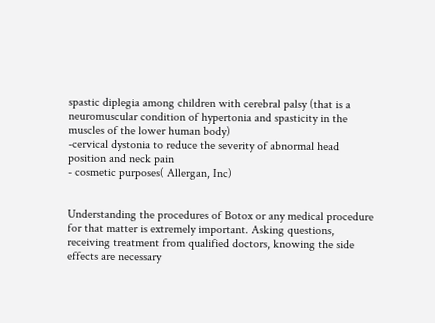spastic diplegia among children with cerebral palsy (that is a neuromuscular condition of hypertonia and spasticity in the muscles of the lower human body)
-cervical dystonia to reduce the severity of abnormal head position and neck pain
- cosmetic purposes( Allergan, Inc)


Understanding the procedures of Botox or any medical procedure for that matter is extremely important. Asking questions, receiving treatment from qualified doctors, knowing the side effects are necessary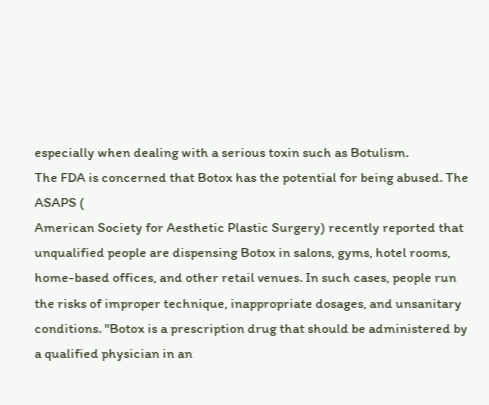especially when dealing with a serious toxin such as Botulism.
The FDA is concerned that Botox has the potential for being abused. The ASAPS (
American Society for Aesthetic Plastic Surgery) recently reported that unqualified people are dispensing Botox in salons, gyms, hotel rooms, home-based offices, and other retail venues. In such cases, people run the risks of improper technique, inappropriate dosages, and unsanitary conditions. "Botox is a prescription drug that should be administered by a qualified physician in an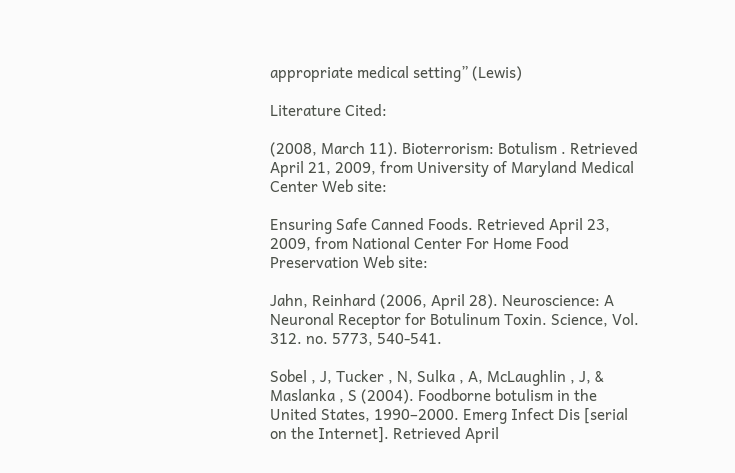appropriate medical setting” (Lewis)

Literature Cited:

(2008, March 11). Bioterrorism: Botulism . Retrieved April 21, 2009, from University of Maryland Medical Center Web site:

Ensuring Safe Canned Foods. Retrieved April 23, 2009, from National Center For Home Food Preservation Web site:

Jahn, Reinhard (2006, April 28). Neuroscience: A Neuronal Receptor for Botulinum Toxin. Science, Vol. 312. no. 5773, 540-541.

Sobel , J, Tucker , N, Sulka , A, McLaughlin , J, & Maslanka , S (2004). Foodborne botulism in the United States, 1990–2000. Emerg Infect Dis [serial on the Internet]. Retrieved April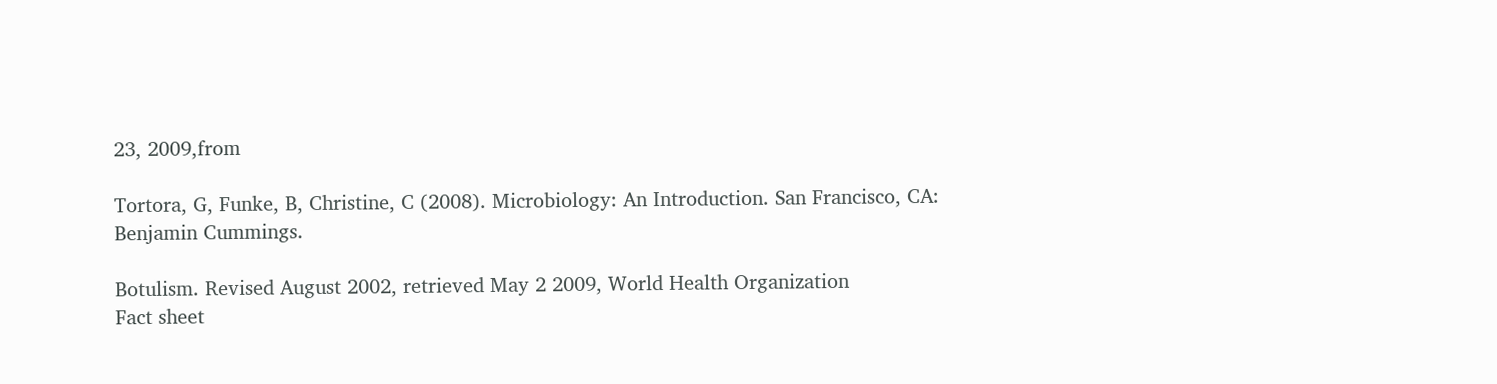23, 2009,from

Tortora, G, Funke, B, Christine, C (2008). Microbiology: An Introduction. San Francisco, CA: Benjamin Cummings.

Botulism. Revised August 2002, retrieved May 2 2009, World Health Organization
Fact sheet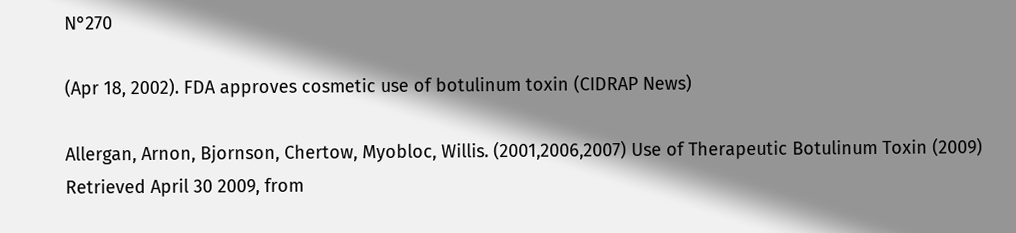N°270

(Apr 18, 2002). FDA approves cosmetic use of botulinum toxin (CIDRAP News)

Allergan, Arnon, Bjornson, Chertow, Myobloc, Willis. (2001,2006,2007) Use of Therapeutic Botulinum Toxin (2009) Retrieved April 30 2009, from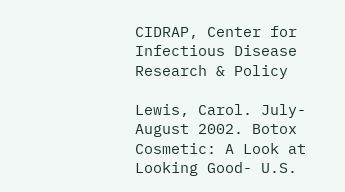CIDRAP, Center for Infectious Disease Research & Policy

Lewis, Carol. July-August 2002. Botox Cosmetic: A Look at Looking Good- U.S.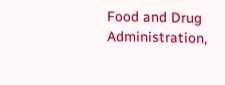Food and Drug Administration,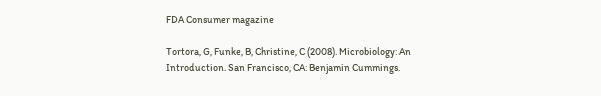FDA Consumer magazine

Tortora, G, Funke, B, Christine, C (2008). Microbiology: An Introduction. San Francisco, CA: Benjamin Cummings.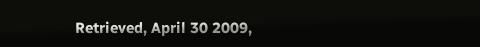Retrieved, April 30 2009,